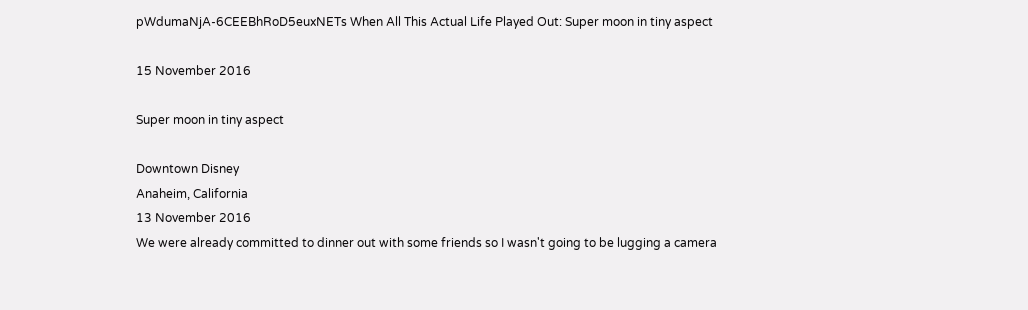pWdumaNjA-6CEEBhRoD5euxNETs When All This Actual Life Played Out: Super moon in tiny aspect

15 November 2016

Super moon in tiny aspect

Downtown Disney
Anaheim, California
13 November 2016
We were already committed to dinner out with some friends so I wasn't going to be lugging a camera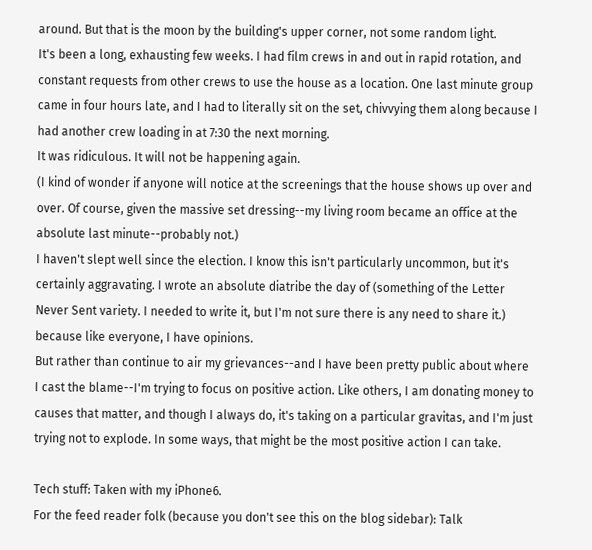around. But that is the moon by the building's upper corner, not some random light.
It's been a long, exhausting few weeks. I had film crews in and out in rapid rotation, and constant requests from other crews to use the house as a location. One last minute group came in four hours late, and I had to literally sit on the set, chivvying them along because I had another crew loading in at 7:30 the next morning.
It was ridiculous. It will not be happening again.
(I kind of wonder if anyone will notice at the screenings that the house shows up over and over. Of course, given the massive set dressing--my living room became an office at the absolute last minute--probably not.)
I haven't slept well since the election. I know this isn't particularly uncommon, but it's certainly aggravating. I wrote an absolute diatribe the day of (something of the Letter Never Sent variety. I needed to write it, but I'm not sure there is any need to share it.) because like everyone, I have opinions.
But rather than continue to air my grievances--and I have been pretty public about where I cast the blame--I'm trying to focus on positive action. Like others, I am donating money to causes that matter, and though I always do, it's taking on a particular gravitas, and I'm just trying not to explode. In some ways, that might be the most positive action I can take.

Tech stuff: Taken with my iPhone6.
For the feed reader folk (because you don't see this on the blog sidebar): Talk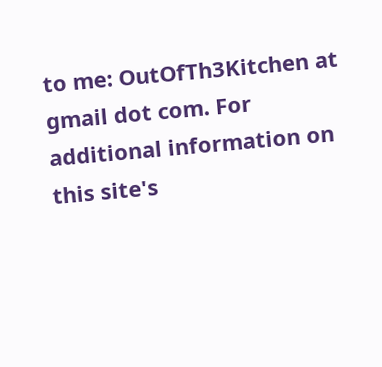to me: OutOfTh3Kitchen at gmail dot com. For additional information on this site's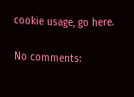cookie usage, go here.

No comments: